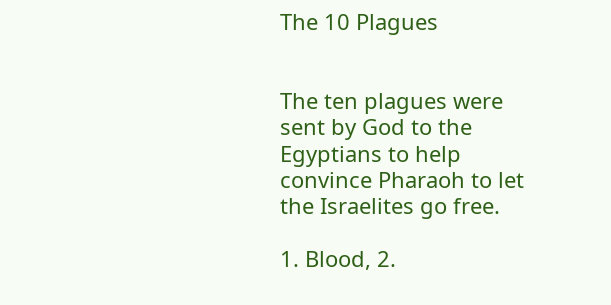The 10 Plagues


The ten plagues were sent by God to the Egyptians to help convince Pharaoh to let the Israelites go free.

1. Blood, 2.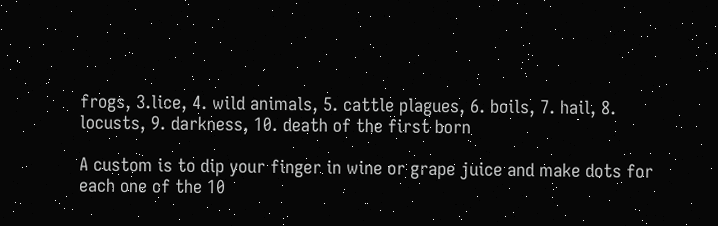frogs, 3.lice, 4. wild animals, 5. cattle plagues, 6. boils, 7. hail, 8. locusts, 9. darkness, 10. death of the first born

A custom is to dip your finger in wine or grape juice and make dots for each one of the 10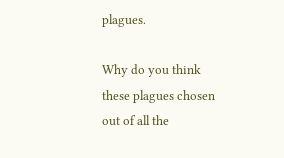plagues.

Why do you think these plagues chosen out of all the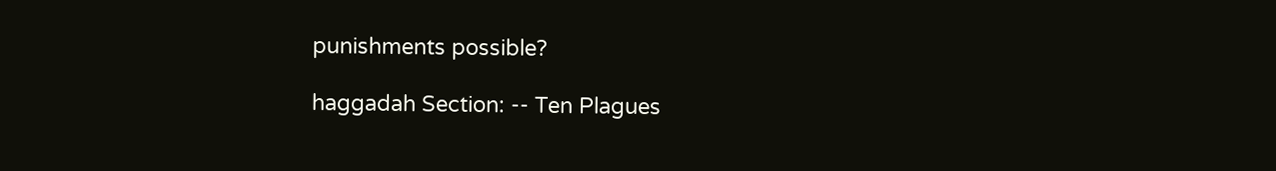punishments possible?

haggadah Section: -- Ten Plagues